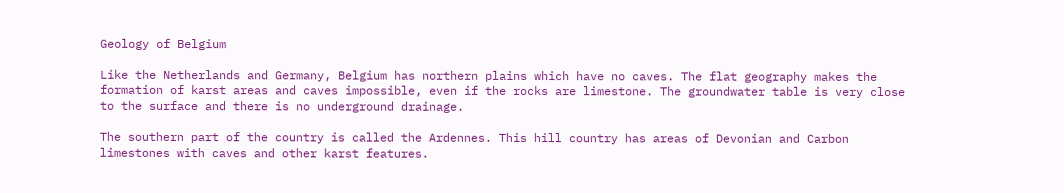Geology of Belgium

Like the Netherlands and Germany, Belgium has northern plains which have no caves. The flat geography makes the formation of karst areas and caves impossible, even if the rocks are limestone. The groundwater table is very close to the surface and there is no underground drainage.

The southern part of the country is called the Ardennes. This hill country has areas of Devonian and Carbon limestones with caves and other karst features.